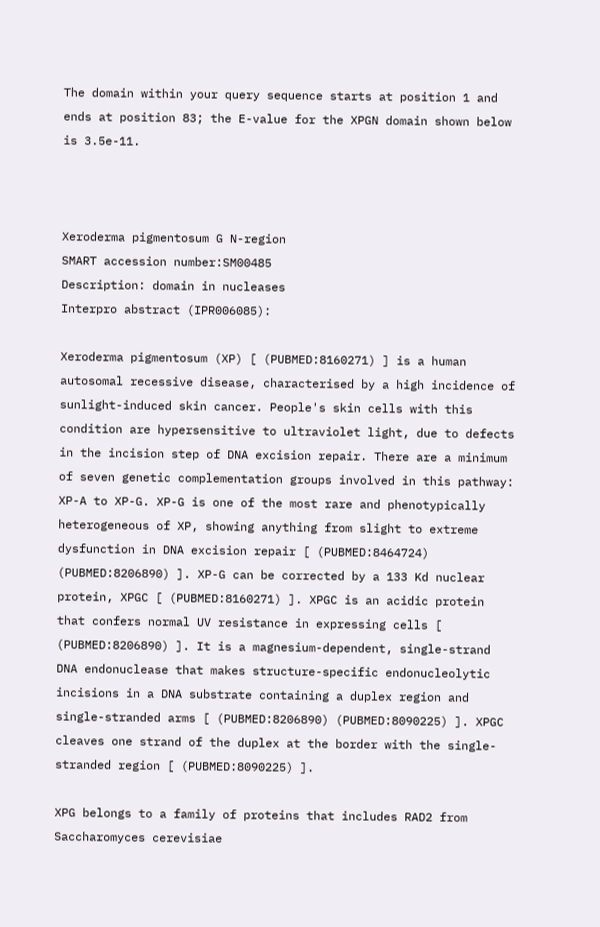The domain within your query sequence starts at position 1 and ends at position 83; the E-value for the XPGN domain shown below is 3.5e-11.



Xeroderma pigmentosum G N-region
SMART accession number:SM00485
Description: domain in nucleases
Interpro abstract (IPR006085):

Xeroderma pigmentosum (XP) [ (PUBMED:8160271) ] is a human autosomal recessive disease, characterised by a high incidence of sunlight-induced skin cancer. People's skin cells with this condition are hypersensitive to ultraviolet light, due to defects in the incision step of DNA excision repair. There are a minimum of seven genetic complementation groups involved in this pathway: XP-A to XP-G. XP-G is one of the most rare and phenotypically heterogeneous of XP, showing anything from slight to extreme dysfunction in DNA excision repair [ (PUBMED:8464724) (PUBMED:8206890) ]. XP-G can be corrected by a 133 Kd nuclear protein, XPGC [ (PUBMED:8160271) ]. XPGC is an acidic protein that confers normal UV resistance in expressing cells [ (PUBMED:8206890) ]. It is a magnesium-dependent, single-strand DNA endonuclease that makes structure-specific endonucleolytic incisions in a DNA substrate containing a duplex region and single-stranded arms [ (PUBMED:8206890) (PUBMED:8090225) ]. XPGC cleaves one strand of the duplex at the border with the single-stranded region [ (PUBMED:8090225) ].

XPG belongs to a family of proteins that includes RAD2 from Saccharomyces cerevisiae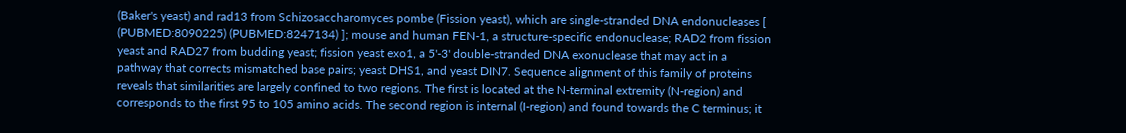(Baker's yeast) and rad13 from Schizosaccharomyces pombe (Fission yeast), which are single-stranded DNA endonucleases [ (PUBMED:8090225) (PUBMED:8247134) ]; mouse and human FEN-1, a structure-specific endonuclease; RAD2 from fission yeast and RAD27 from budding yeast; fission yeast exo1, a 5'-3' double-stranded DNA exonuclease that may act in a pathway that corrects mismatched base pairs; yeast DHS1, and yeast DIN7. Sequence alignment of this family of proteins reveals that similarities are largely confined to two regions. The first is located at the N-terminal extremity (N-region) and corresponds to the first 95 to 105 amino acids. The second region is internal (I-region) and found towards the C terminus; it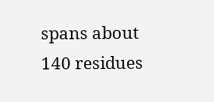spans about 140 residues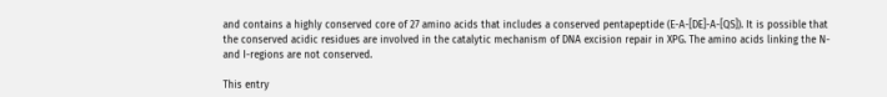and contains a highly conserved core of 27 amino acids that includes a conserved pentapeptide (E-A-[DE]-A-[QS]). It is possible that the conserved acidic residues are involved in the catalytic mechanism of DNA excision repair in XPG. The amino acids linking the N- and I-regions are not conserved.

This entry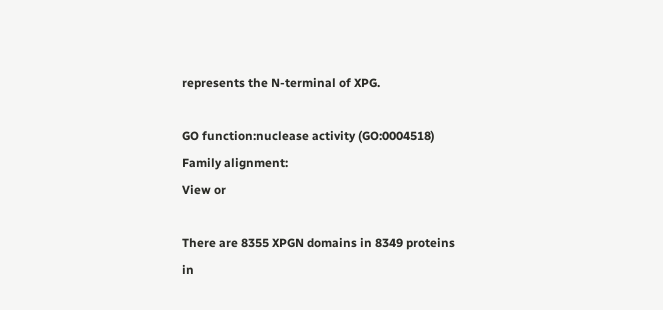represents the N-terminal of XPG.

GO function:nuclease activity (GO:0004518)
Family alignment:
View or

There are 8355 XPGN domains in 8349 proteins in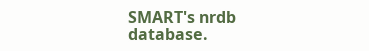SMART's nrdb database.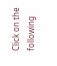Click on the following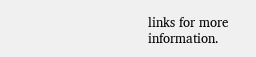links for more information.